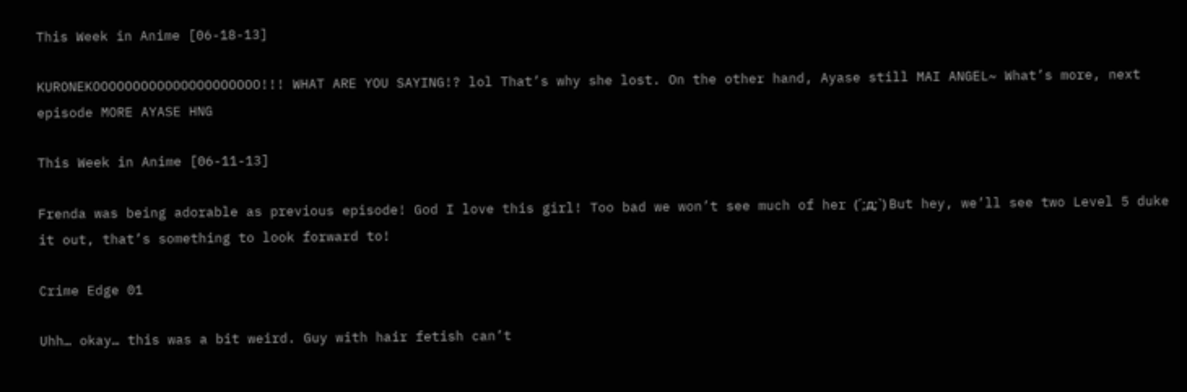This Week in Anime [06-18-13]

KURONEKOOOOOOOOOOOOOOOOOOOOO!!! WHAT ARE YOU SAYING!? lol That’s why she lost. On the other hand, Ayase still MAI ANGEL~ What’s more, next episode MORE AYASE HNG

This Week in Anime [06-11-13]

Frenda was being adorable as previous episode! God I love this girl! Too bad we won’t see much of her (´;д;`) But hey, we’ll see two Level 5 duke it out, that’s something to look forward to!

Crime Edge 01

Uhh… okay… this was a bit weird. Guy with hair fetish can’t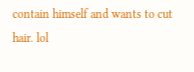contain himself and wants to cut hair. lol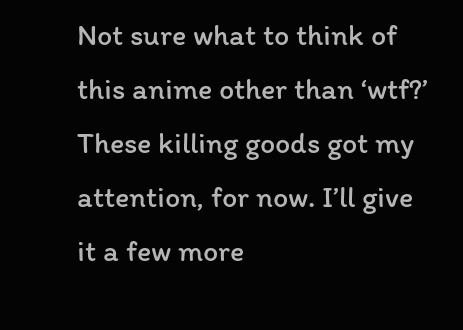Not sure what to think of this anime other than ‘wtf?’ These killing goods got my attention, for now. I’ll give it a few more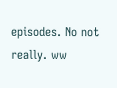episodes. No not really. ww